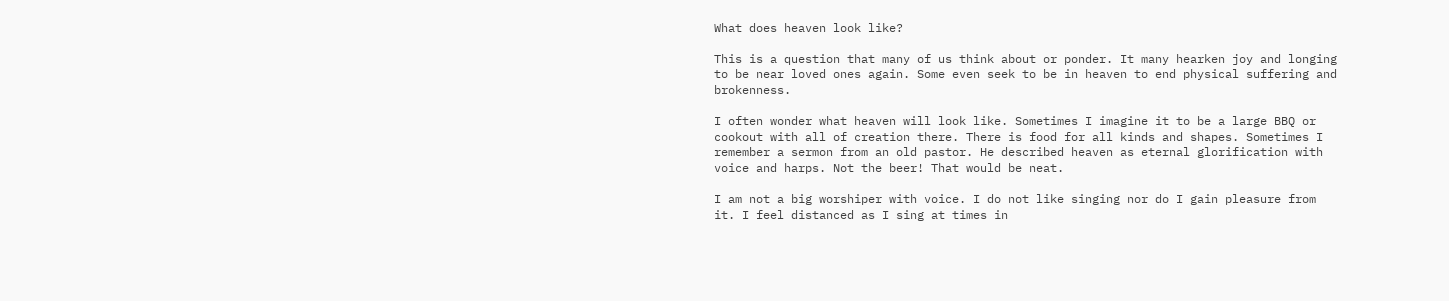What does heaven look like?

This is a question that many of us think about or ponder. It many hearken joy and longing to be near loved ones again. Some even seek to be in heaven to end physical suffering and brokenness.

I often wonder what heaven will look like. Sometimes I imagine it to be a large BBQ or cookout with all of creation there. There is food for all kinds and shapes. Sometimes I remember a sermon from an old pastor. He described heaven as eternal glorification with voice and harps. Not the beer! That would be neat.

I am not a big worshiper with voice. I do not like singing nor do I gain pleasure from it. I feel distanced as I sing at times in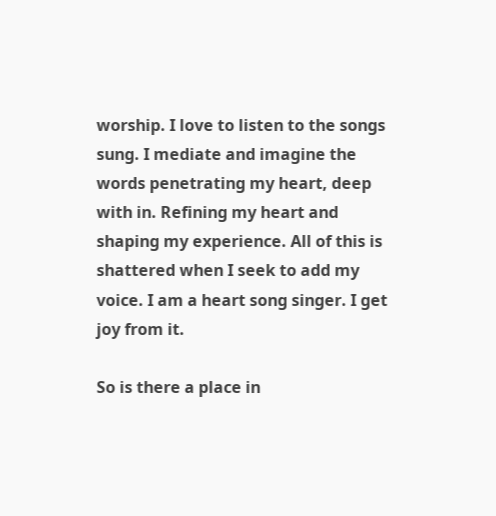worship. I love to listen to the songs sung. I mediate and imagine the words penetrating my heart, deep with in. Refining my heart and shaping my experience. All of this is shattered when I seek to add my voice. I am a heart song singer. I get joy from it.

So is there a place in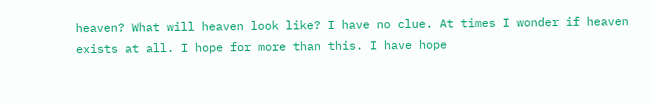heaven? What will heaven look like? I have no clue. At times I wonder if heaven exists at all. I hope for more than this. I have hope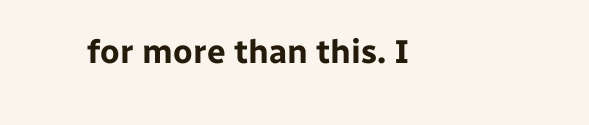for more than this. I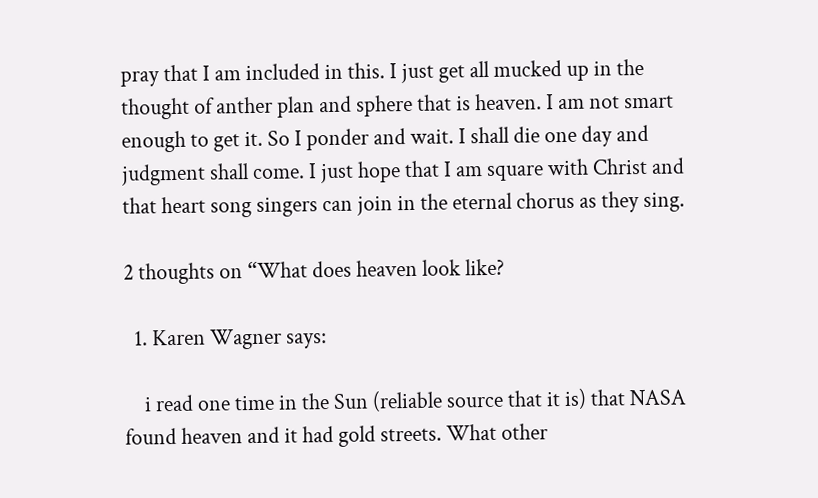pray that I am included in this. I just get all mucked up in the thought of anther plan and sphere that is heaven. I am not smart enough to get it. So I ponder and wait. I shall die one day and judgment shall come. I just hope that I am square with Christ and that heart song singers can join in the eternal chorus as they sing.

2 thoughts on “What does heaven look like?

  1. Karen Wagner says:

    i read one time in the Sun (reliable source that it is) that NASA found heaven and it had gold streets. What other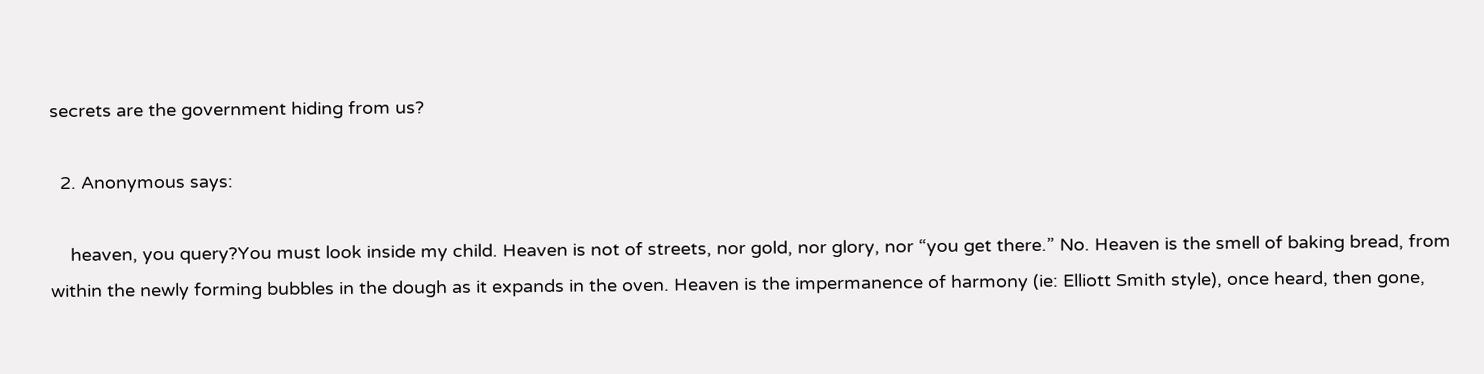secrets are the government hiding from us?

  2. Anonymous says:

    heaven, you query?You must look inside my child. Heaven is not of streets, nor gold, nor glory, nor “you get there.” No. Heaven is the smell of baking bread, from within the newly forming bubbles in the dough as it expands in the oven. Heaven is the impermanence of harmony (ie: Elliott Smith style), once heard, then gone,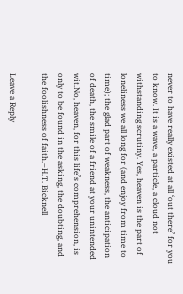never to have really existed at all ‘out there’ for you to know. It is a wave, a particle, a cloud not withstanding scrutiny. Yes, heaven is the part of loneliness we all long for (and enjoy from time to time); the glad part of weakness, the anticipation of death, the smile of a friend at your unintended wit.No, heaven, for this life’s comprehension, is only to be found in the asking, the doubting, and the foolishness of faith.–H.T. Bicknell

Leave a Reply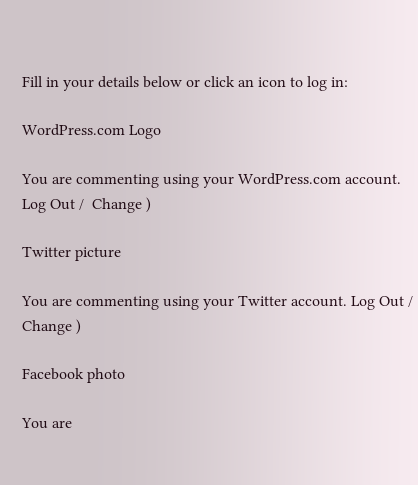Fill in your details below or click an icon to log in:

WordPress.com Logo

You are commenting using your WordPress.com account. Log Out /  Change )

Twitter picture

You are commenting using your Twitter account. Log Out /  Change )

Facebook photo

You are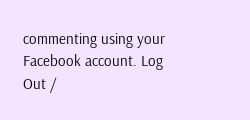commenting using your Facebook account. Log Out /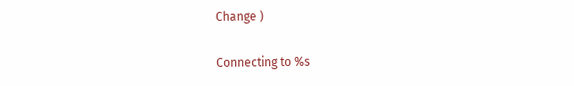Change )

Connecting to %s